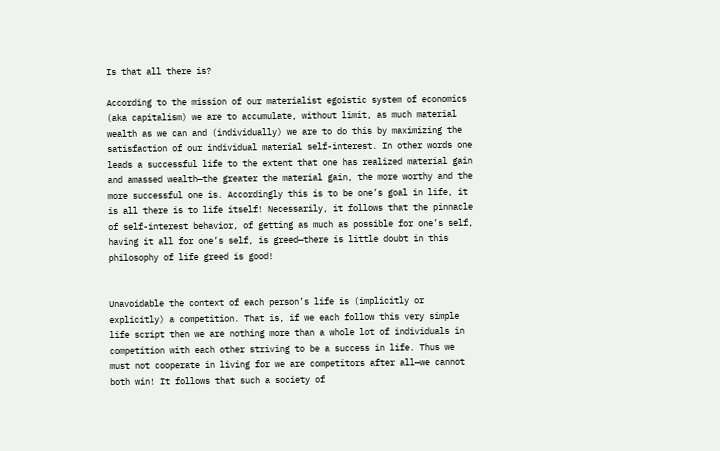Is that all there is?

According to the mission of our materialist egoistic system of economics (aka capitalism) we are to accumulate, without limit, as much material wealth as we can and (individually) we are to do this by maximizing the satisfaction of our individual material self-interest. In other words one leads a successful life to the extent that one has realized material gain and amassed wealth—the greater the material gain, the more worthy and the more successful one is. Accordingly this is to be one’s goal in life, it is all there is to life itself! Necessarily, it follows that the pinnacle of self-interest behavior, of getting as much as possible for one’s self, having it all for one’s self, is greed—there is little doubt in this philosophy of life greed is good!


Unavoidable the context of each person’s life is (implicitly or explicitly) a competition. That is, if we each follow this very simple life script then we are nothing more than a whole lot of individuals in competition with each other striving to be a success in life. Thus we must not cooperate in living for we are competitors after all—we cannot both win! It follows that such a society of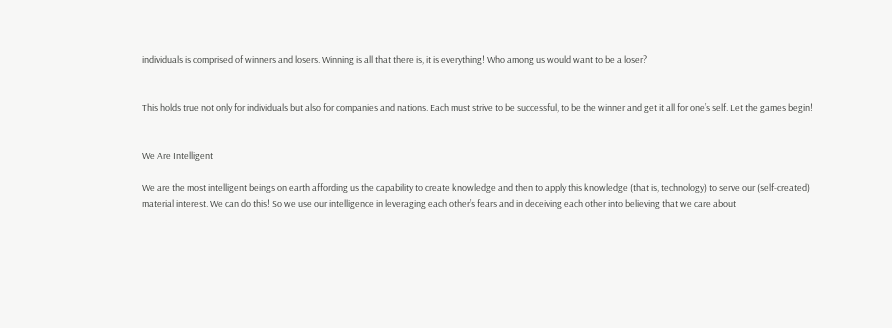individuals is comprised of winners and losers. Winning is all that there is, it is everything! Who among us would want to be a loser?


This holds true not only for individuals but also for companies and nations. Each must strive to be successful, to be the winner and get it all for one’s self. Let the games begin!


We Are Intelligent

We are the most intelligent beings on earth affording us the capability to create knowledge and then to apply this knowledge (that is, technology) to serve our (self-created) material interest. We can do this! So we use our intelligence in leveraging each other’s fears and in deceiving each other into believing that we care about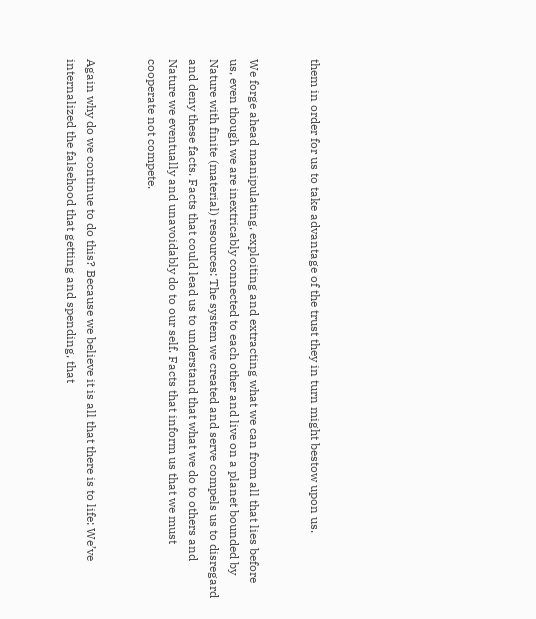them in order for us to take advantage of the trust they in turn might bestow upon us.


We forge ahead manipulating, exploiting and extracting what we can from all that lies before us, even though we are inextricably connected to each other and live on a planet bounded by Nature with finite (material) resources: The system we created and serve compels us to disregard and deny these facts. Facts that could lead us to understand that what we do to others and Nature we eventually and unavoidably do to our self. Facts that inform us that we must cooperate not compete.


Again why do we continue to do this? Because we believe it is all that there is to life: We’ve internalized the falsehood that getting and spending, that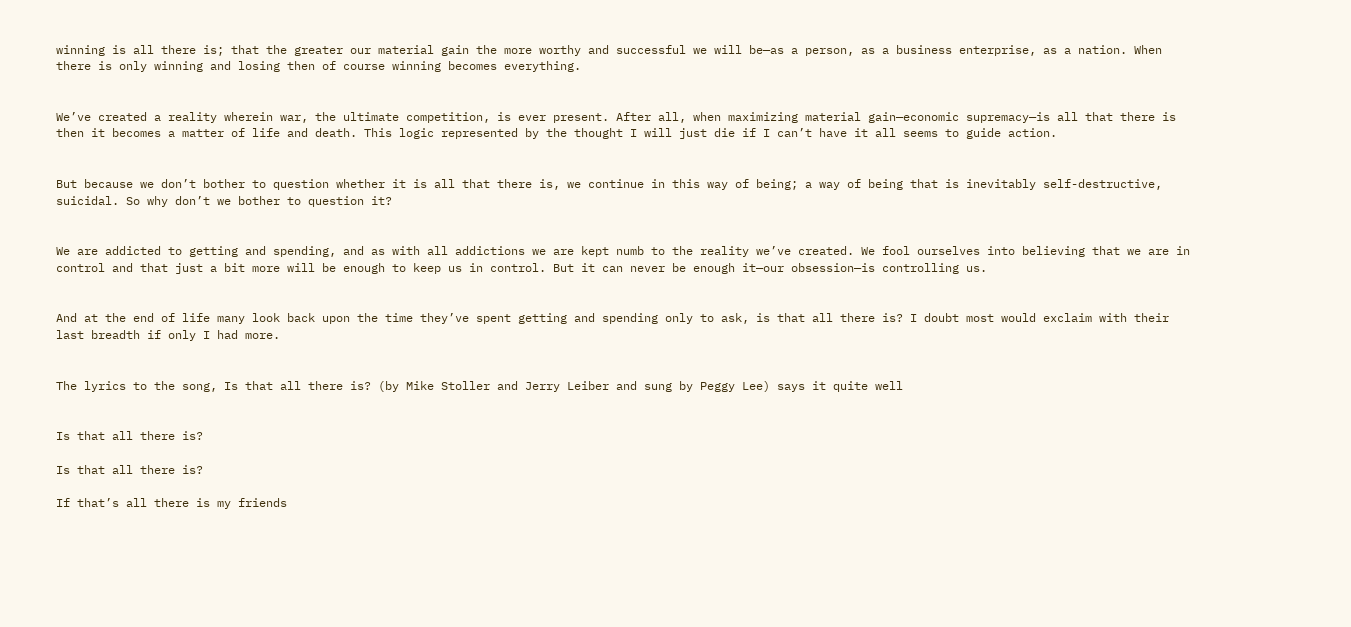winning is all there is; that the greater our material gain the more worthy and successful we will be—as a person, as a business enterprise, as a nation. When there is only winning and losing then of course winning becomes everything.


We’ve created a reality wherein war, the ultimate competition, is ever present. After all, when maximizing material gain—economic supremacy—is all that there is then it becomes a matter of life and death. This logic represented by the thought I will just die if I can’t have it all seems to guide action.


But because we don’t bother to question whether it is all that there is, we continue in this way of being; a way of being that is inevitably self-destructive, suicidal. So why don’t we bother to question it?


We are addicted to getting and spending, and as with all addictions we are kept numb to the reality we’ve created. We fool ourselves into believing that we are in control and that just a bit more will be enough to keep us in control. But it can never be enough it—our obsession—is controlling us.


And at the end of life many look back upon the time they’ve spent getting and spending only to ask, is that all there is? I doubt most would exclaim with their last breadth if only I had more.


The lyrics to the song, Is that all there is? (by Mike Stoller and Jerry Leiber and sung by Peggy Lee) says it quite well


Is that all there is?

Is that all there is?

If that’s all there is my friends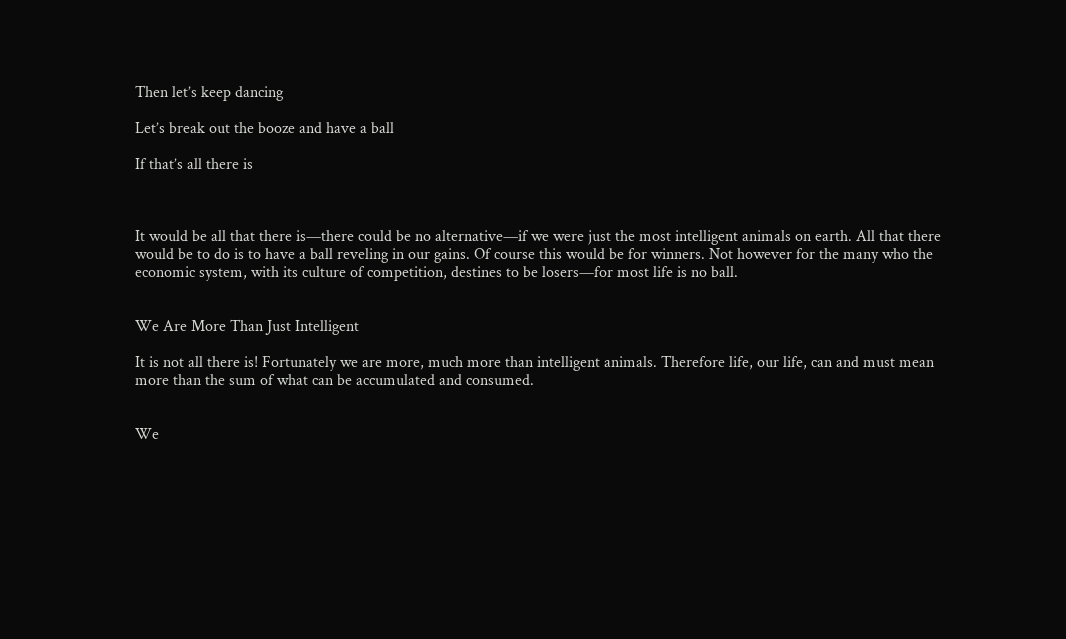Then let’s keep dancing

Let’s break out the booze and have a ball

If that’s all there is



It would be all that there is—there could be no alternative—if we were just the most intelligent animals on earth. All that there would be to do is to have a ball reveling in our gains. Of course this would be for winners. Not however for the many who the economic system, with its culture of competition, destines to be losers—for most life is no ball.


We Are More Than Just Intelligent

It is not all there is! Fortunately we are more, much more than intelligent animals. Therefore life, our life, can and must mean more than the sum of what can be accumulated and consumed.


We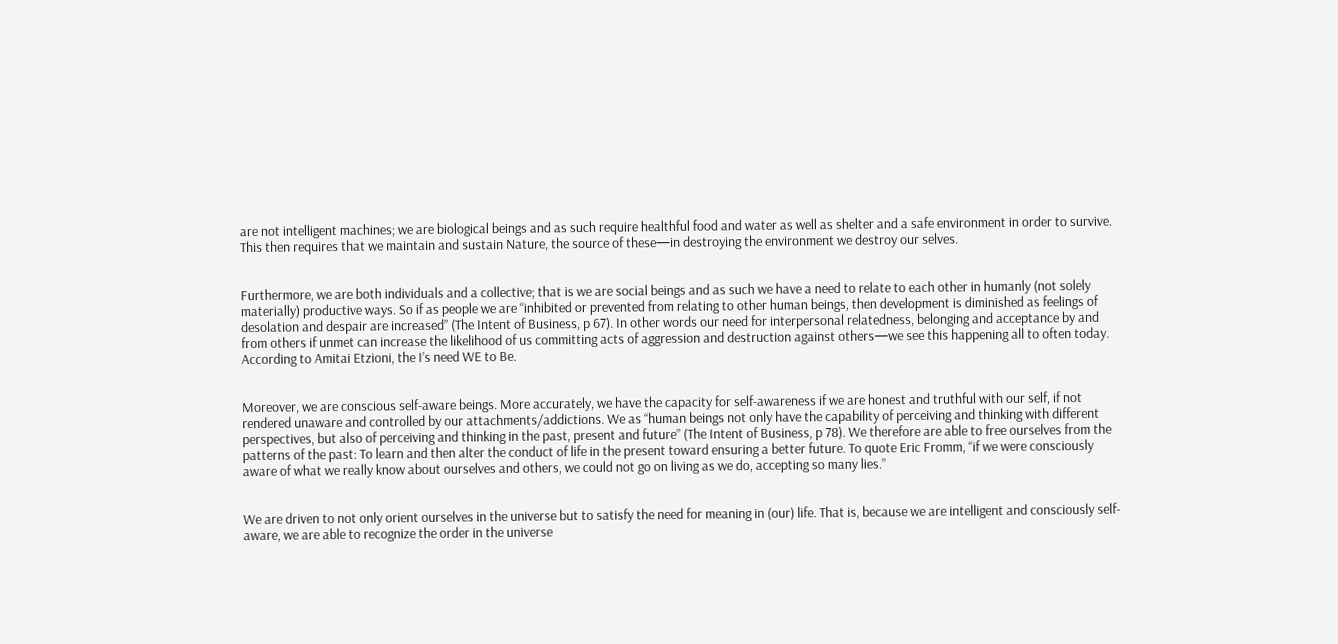are not intelligent machines; we are biological beings and as such require healthful food and water as well as shelter and a safe environment in order to survive. This then requires that we maintain and sustain Nature, the source of these—in destroying the environment we destroy our selves.


Furthermore, we are both individuals and a collective; that is we are social beings and as such we have a need to relate to each other in humanly (not solely materially) productive ways. So if as people we are “inhibited or prevented from relating to other human beings, then development is diminished as feelings of desolation and despair are increased” (The Intent of Business, p 67). In other words our need for interpersonal relatedness, belonging and acceptance by and from others if unmet can increase the likelihood of us committing acts of aggression and destruction against others—we see this happening all to often today. According to Amitai Etzioni, the I’s need WE to Be.


Moreover, we are conscious self-aware beings. More accurately, we have the capacity for self-awareness if we are honest and truthful with our self, if not rendered unaware and controlled by our attachments/addictions. We as “human beings not only have the capability of perceiving and thinking with different perspectives, but also of perceiving and thinking in the past, present and future” (The Intent of Business, p 78). We therefore are able to free ourselves from the patterns of the past: To learn and then alter the conduct of life in the present toward ensuring a better future. To quote Eric Fromm, “if we were consciously aware of what we really know about ourselves and others, we could not go on living as we do, accepting so many lies.”


We are driven to not only orient ourselves in the universe but to satisfy the need for meaning in (our) life. That is, because we are intelligent and consciously self-aware, we are able to recognize the order in the universe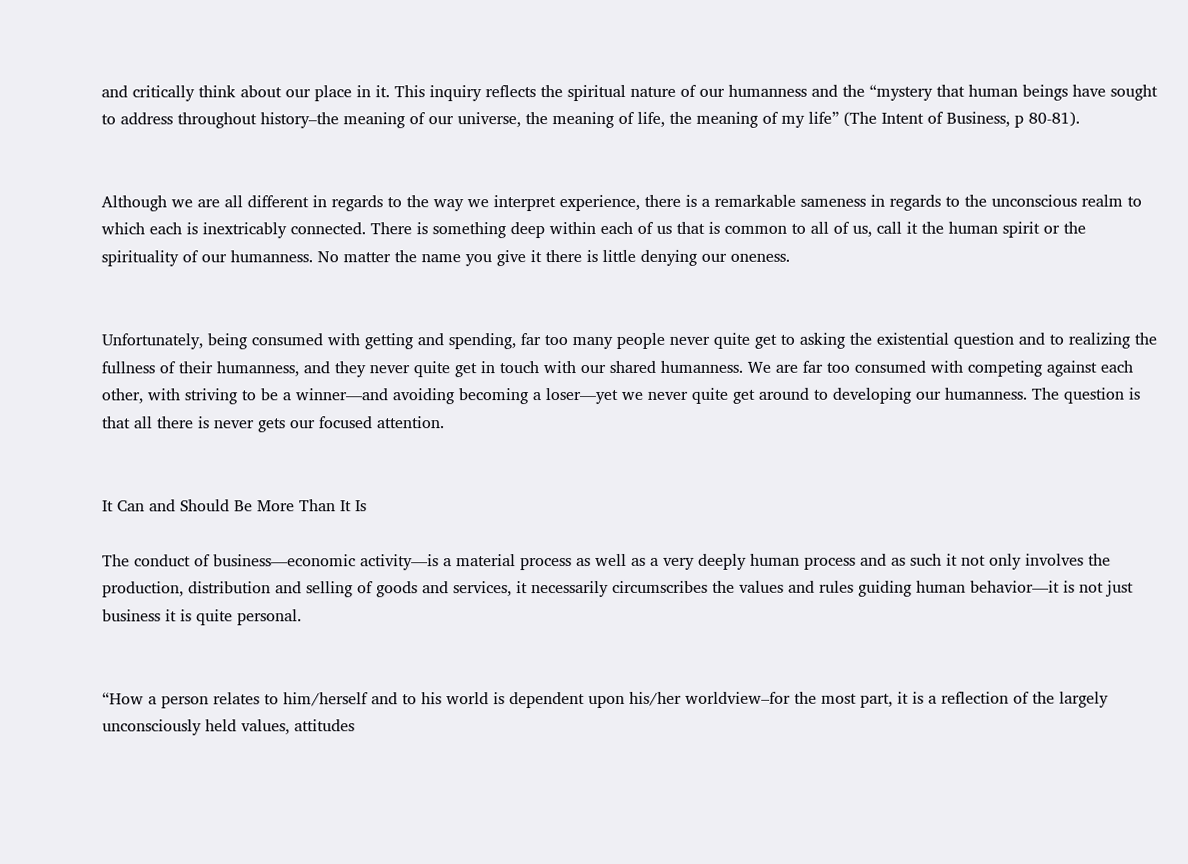and critically think about our place in it. This inquiry reflects the spiritual nature of our humanness and the “mystery that human beings have sought to address throughout history–the meaning of our universe, the meaning of life, the meaning of my life” (The Intent of Business, p 80-81).


Although we are all different in regards to the way we interpret experience, there is a remarkable sameness in regards to the unconscious realm to which each is inextricably connected. There is something deep within each of us that is common to all of us, call it the human spirit or the spirituality of our humanness. No matter the name you give it there is little denying our oneness.


Unfortunately, being consumed with getting and spending, far too many people never quite get to asking the existential question and to realizing the fullness of their humanness, and they never quite get in touch with our shared humanness. We are far too consumed with competing against each other, with striving to be a winner—and avoiding becoming a loser—yet we never quite get around to developing our humanness. The question is that all there is never gets our focused attention.


It Can and Should Be More Than It Is

The conduct of business—economic activity—is a material process as well as a very deeply human process and as such it not only involves the production, distribution and selling of goods and services, it necessarily circumscribes the values and rules guiding human behavior—it is not just business it is quite personal.


“How a person relates to him/herself and to his world is dependent upon his/her worldview–for the most part, it is a reflection of the largely unconsciously held values, attitudes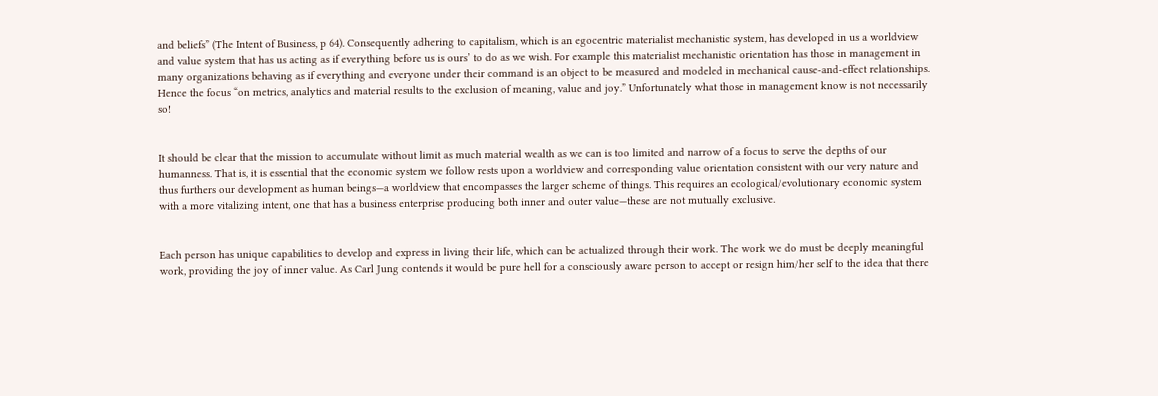and beliefs” (The Intent of Business, p 64). Consequently adhering to capitalism, which is an egocentric materialist mechanistic system, has developed in us a worldview and value system that has us acting as if everything before us is ours’ to do as we wish. For example this materialist mechanistic orientation has those in management in many organizations behaving as if everything and everyone under their command is an object to be measured and modeled in mechanical cause-and-effect relationships. Hence the focus “on metrics, analytics and material results to the exclusion of meaning, value and joy.” Unfortunately what those in management know is not necessarily so!


It should be clear that the mission to accumulate without limit as much material wealth as we can is too limited and narrow of a focus to serve the depths of our humanness. That is, it is essential that the economic system we follow rests upon a worldview and corresponding value orientation consistent with our very nature and thus furthers our development as human beings—a worldview that encompasses the larger scheme of things. This requires an ecological/evolutionary economic system with a more vitalizing intent, one that has a business enterprise producing both inner and outer value—these are not mutually exclusive.


Each person has unique capabilities to develop and express in living their life, which can be actualized through their work. The work we do must be deeply meaningful work, providing the joy of inner value. As Carl Jung contends it would be pure hell for a consciously aware person to accept or resign him/her self to the idea that there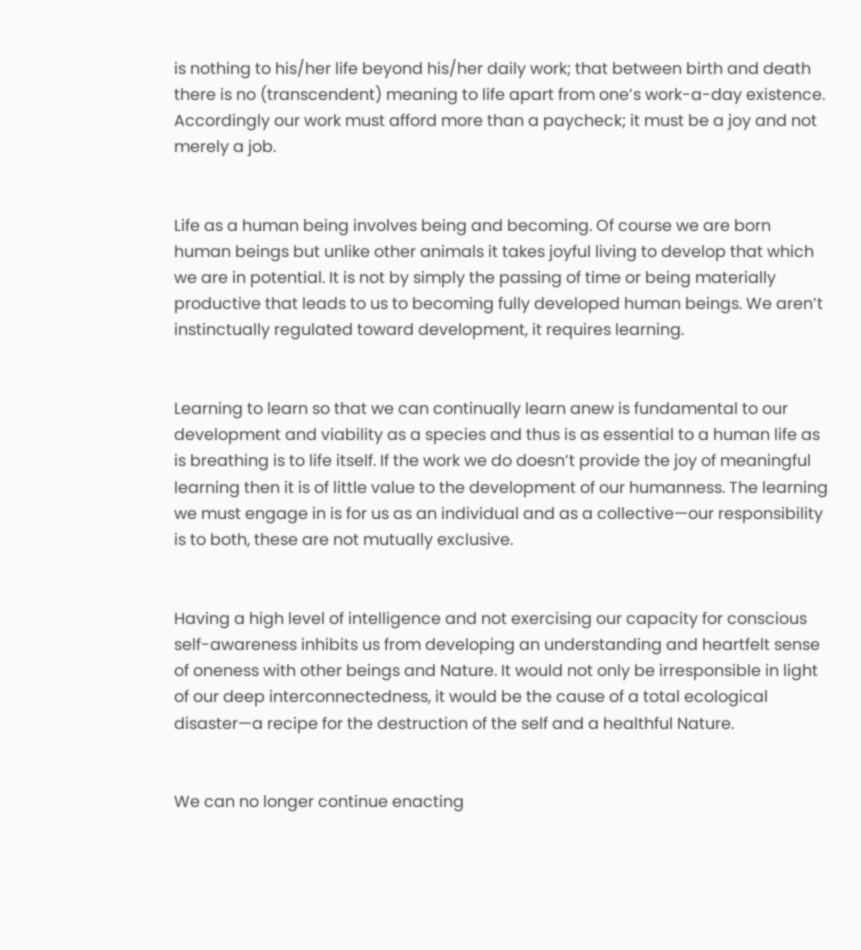is nothing to his/her life beyond his/her daily work; that between birth and death there is no (transcendent) meaning to life apart from one’s work-a-day existence. Accordingly our work must afford more than a paycheck; it must be a joy and not merely a job.


Life as a human being involves being and becoming. Of course we are born human beings but unlike other animals it takes joyful living to develop that which we are in potential. It is not by simply the passing of time or being materially productive that leads to us to becoming fully developed human beings. We aren’t instinctually regulated toward development, it requires learning.


Learning to learn so that we can continually learn anew is fundamental to our development and viability as a species and thus is as essential to a human life as is breathing is to life itself. If the work we do doesn’t provide the joy of meaningful learning then it is of little value to the development of our humanness. The learning we must engage in is for us as an individual and as a collective—our responsibility is to both, these are not mutually exclusive.


Having a high level of intelligence and not exercising our capacity for conscious self-awareness inhibits us from developing an understanding and heartfelt sense of oneness with other beings and Nature. It would not only be irresponsible in light of our deep interconnectedness, it would be the cause of a total ecological disaster—a recipe for the destruction of the self and a healthful Nature.


We can no longer continue enacting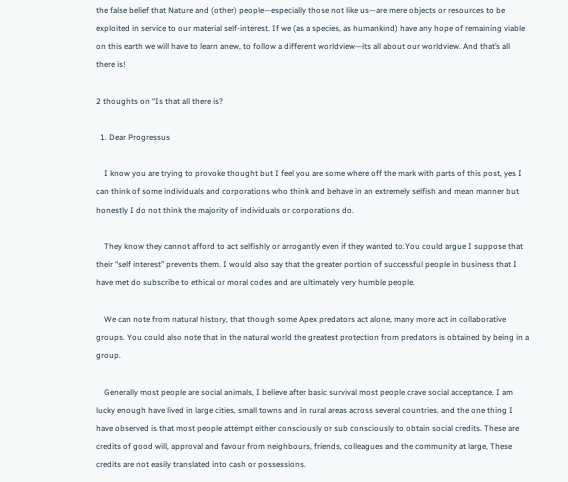the false belief that Nature and (other) people—especially those not like us—are mere objects or resources to be exploited in service to our material self-interest. If we (as a species, as humankind) have any hope of remaining viable on this earth we will have to learn anew, to follow a different worldview—its all about our worldview. And that’s all there is!

2 thoughts on “Is that all there is?

  1. Dear Progressus

    I know you are trying to provoke thought but I feel you are some where off the mark with parts of this post, yes I can think of some individuals and corporations who think and behave in an extremely selfish and mean manner but honestly I do not think the majority of individuals or corporations do.

    They know they cannot afford to act selfishly or arrogantly even if they wanted to.You could argue I suppose that their “self interest” prevents them. I would also say that the greater portion of successful people in business that I have met do subscribe to ethical or moral codes and are ultimately very humble people.

    We can note from natural history, that though some Apex predators act alone, many more act in collaborative groups. You could also note that in the natural world the greatest protection from predators is obtained by being in a group.

    Generally most people are social animals, I believe after basic survival most people crave social acceptance. I am lucky enough have lived in large cities, small towns and in rural areas across several countries. and the one thing I have observed is that most people attempt either consciously or sub consciously to obtain social credits. These are credits of good will, approval and favour from neighbours, friends, colleagues and the community at large, These credits are not easily translated into cash or possessions.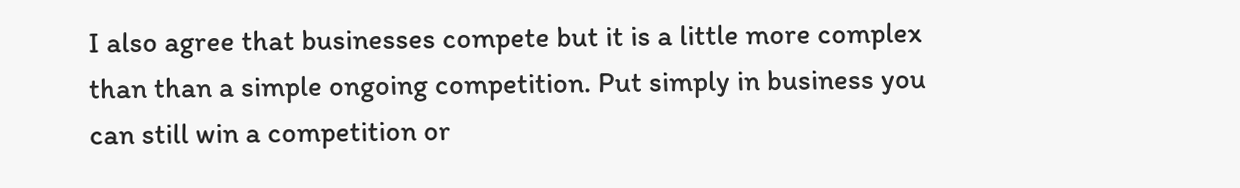I also agree that businesses compete but it is a little more complex than than a simple ongoing competition. Put simply in business you can still win a competition or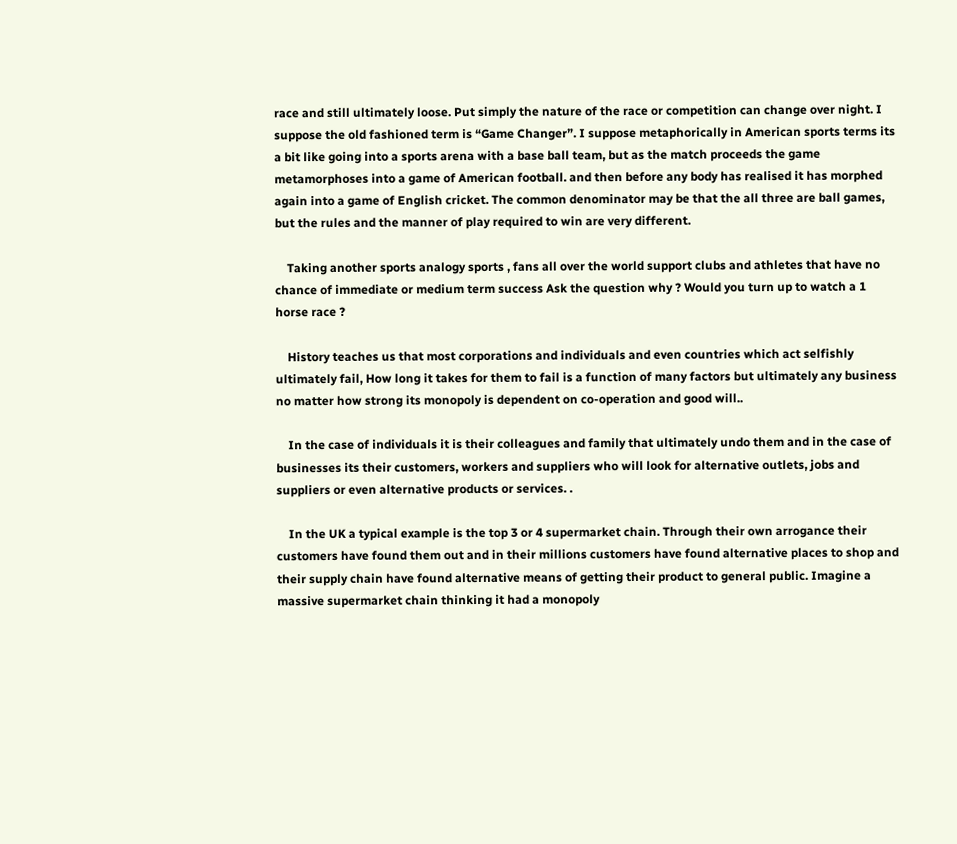race and still ultimately loose. Put simply the nature of the race or competition can change over night. I suppose the old fashioned term is “Game Changer”. I suppose metaphorically in American sports terms its a bit like going into a sports arena with a base ball team, but as the match proceeds the game metamorphoses into a game of American football. and then before any body has realised it has morphed again into a game of English cricket. The common denominator may be that the all three are ball games, but the rules and the manner of play required to win are very different.

    Taking another sports analogy sports , fans all over the world support clubs and athletes that have no chance of immediate or medium term success Ask the question why ? Would you turn up to watch a 1 horse race ?

    History teaches us that most corporations and individuals and even countries which act selfishly ultimately fail, How long it takes for them to fail is a function of many factors but ultimately any business no matter how strong its monopoly is dependent on co-operation and good will..

    In the case of individuals it is their colleagues and family that ultimately undo them and in the case of businesses its their customers, workers and suppliers who will look for alternative outlets, jobs and suppliers or even alternative products or services. .

    In the UK a typical example is the top 3 or 4 supermarket chain. Through their own arrogance their customers have found them out and in their millions customers have found alternative places to shop and their supply chain have found alternative means of getting their product to general public. Imagine a massive supermarket chain thinking it had a monopoly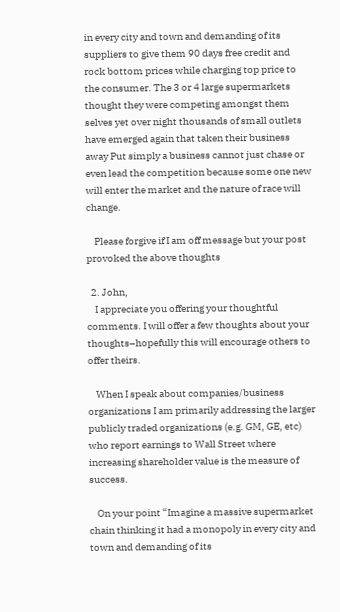in every city and town and demanding of its suppliers to give them 90 days free credit and rock bottom prices while charging top price to the consumer. The 3 or 4 large supermarkets thought they were competing amongst them selves yet over night thousands of small outlets have emerged again that taken their business away Put simply a business cannot just chase or even lead the competition because some one new will enter the market and the nature of race will change.

    Please forgive if I am off message but your post provoked the above thoughts

  2. John,
    I appreciate you offering your thoughtful comments. I will offer a few thoughts about your thoughts–hopefully this will encourage others to offer theirs.

    When I speak about companies/business organizations I am primarily addressing the larger publicly traded organizations (e.g. GM, GE, etc) who report earnings to Wall Street where increasing shareholder value is the measure of success.

    On your point “Imagine a massive supermarket chain thinking it had a monopoly in every city and town and demanding of its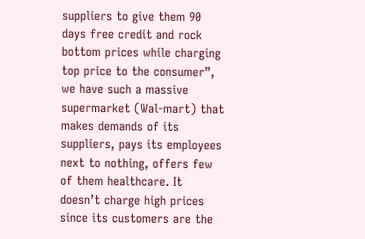suppliers to give them 90 days free credit and rock bottom prices while charging top price to the consumer”, we have such a massive supermarket (Wal-mart) that makes demands of its suppliers, pays its employees next to nothing, offers few of them healthcare. It doesn’t charge high prices since its customers are the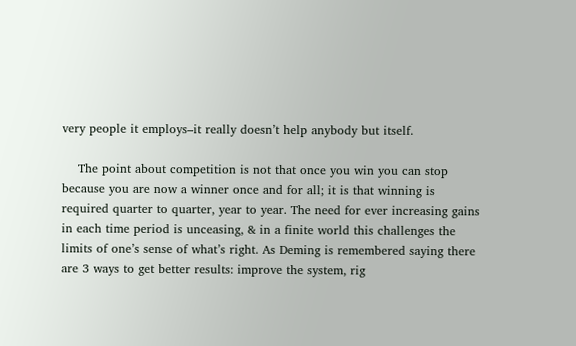very people it employs–it really doesn’t help anybody but itself.

    The point about competition is not that once you win you can stop because you are now a winner once and for all; it is that winning is required quarter to quarter, year to year. The need for ever increasing gains in each time period is unceasing, & in a finite world this challenges the limits of one’s sense of what’s right. As Deming is remembered saying there are 3 ways to get better results: improve the system, rig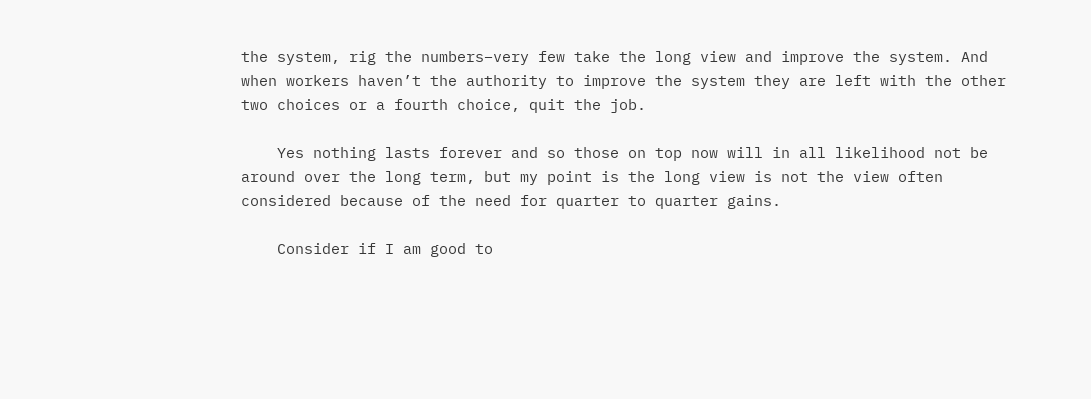the system, rig the numbers–very few take the long view and improve the system. And when workers haven’t the authority to improve the system they are left with the other two choices or a fourth choice, quit the job.

    Yes nothing lasts forever and so those on top now will in all likelihood not be around over the long term, but my point is the long view is not the view often considered because of the need for quarter to quarter gains.

    Consider if I am good to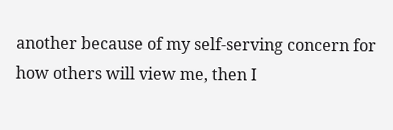another because of my self-serving concern for how others will view me, then I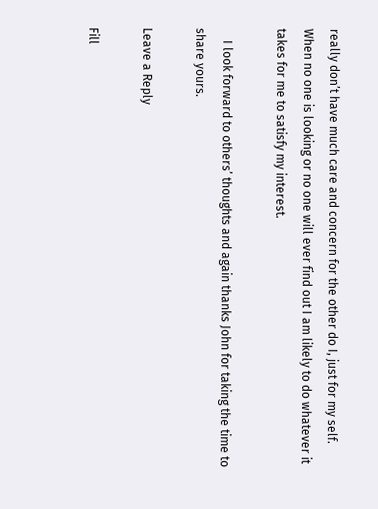really don’t have much care and concern for the other do I, just for my self. When no one is looking or no one will ever find out I am likely to do whatever it takes for me to satisfy my interest.

    I look forward to others’ thoughts and again thanks John for taking the time to share yours.

Leave a Reply

Fill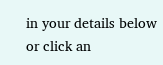in your details below or click an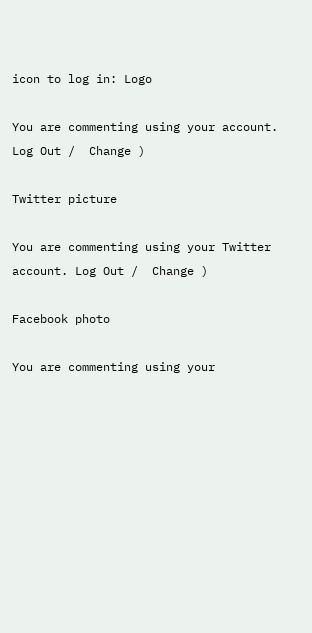icon to log in: Logo

You are commenting using your account. Log Out /  Change )

Twitter picture

You are commenting using your Twitter account. Log Out /  Change )

Facebook photo

You are commenting using your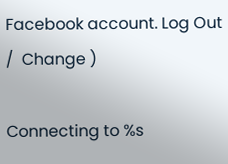Facebook account. Log Out /  Change )

Connecting to %s